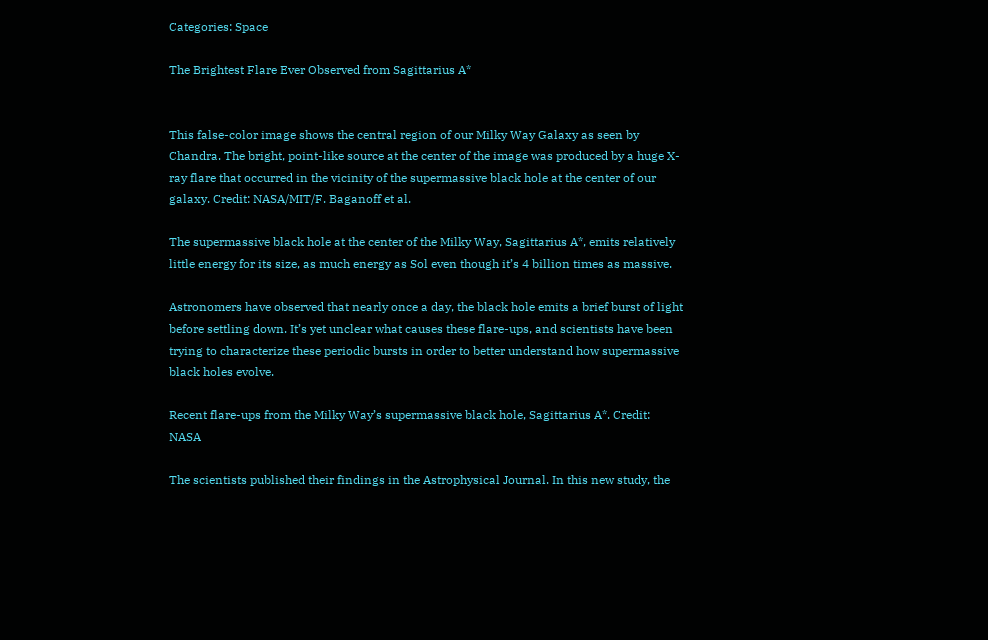Categories: Space

The Brightest Flare Ever Observed from Sagittarius A*


This false-color image shows the central region of our Milky Way Galaxy as seen by Chandra. The bright, point-like source at the center of the image was produced by a huge X-ray flare that occurred in the vicinity of the supermassive black hole at the center of our galaxy. Credit: NASA/MIT/F. Baganoff et al.

The supermassive black hole at the center of the Milky Way, Sagittarius A*, emits relatively little energy for its size, as much energy as Sol even though it’s 4 billion times as massive.

Astronomers have observed that nearly once a day, the black hole emits a brief burst of light before settling down. It’s yet unclear what causes these flare-ups, and scientists have been trying to characterize these periodic bursts in order to better understand how supermassive black holes evolve.

Recent flare-ups from the Milky Way’s supermassive black hole, Sagittarius A*. Credit: NASA

The scientists published their findings in the Astrophysical Journal. In this new study, the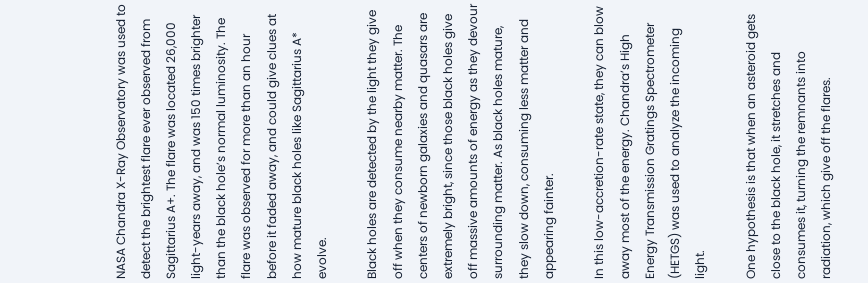NASA Chandra X-Ray Observatory was used to detect the brightest flare ever observed from Sagittarius A+. The flare was located 26,000 light-years away, and was 150 times brighter than the black hole’s normal luminosity. The flare was observed for more than an hour before it faded away, and could give clues at how mature black holes like Sagittarius A* evolve.

Black holes are detected by the light they give off when they consume nearby matter. The centers of newborn galaxies and quasars are extremely bright, since those black holes give off massive amounts of energy as they devour surrounding matter. As black holes mature, they slow down, consuming less matter and appearing fainter.

In this low-accretion-rate state, they can blow away most of the energy. Chandra’s High Energy Transmission Gratings Spectrometer (HETGS) was used to analyze the incoming light.

One hypothesis is that when an asteroid gets close to the black hole, it stretches and consumes it, turning the remnants into radiation, which give off the flares.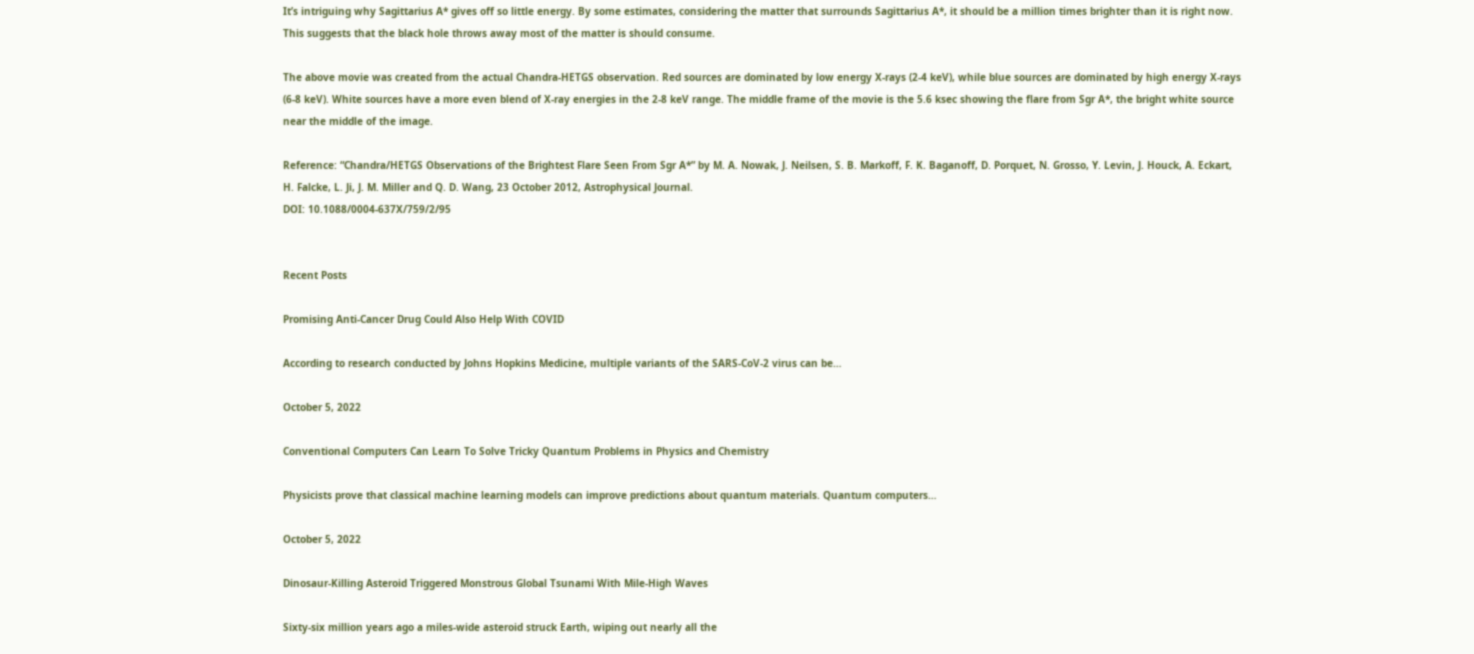It’s intriguing why Sagittarius A* gives off so little energy. By some estimates, considering the matter that surrounds Sagittarius A*, it should be a million times brighter than it is right now. This suggests that the black hole throws away most of the matter is should consume.

The above movie was created from the actual Chandra-HETGS observation. Red sources are dominated by low energy X-rays (2-4 keV), while blue sources are dominated by high energy X-rays (6-8 keV). White sources have a more even blend of X-ray energies in the 2-8 keV range. The middle frame of the movie is the 5.6 ksec showing the flare from Sgr A*, the bright white source near the middle of the image.

Reference: “Chandra/HETGS Observations of the Brightest Flare Seen From Sgr A*” by M. A. Nowak, J. Neilsen, S. B. Markoff, F. K. Baganoff, D. Porquet, N. Grosso, Y. Levin, J. Houck, A. Eckart, H. Falcke, L. Ji, J. M. Miller and Q. D. Wang, 23 October 2012, Astrophysical Journal.
DOI: 10.1088/0004-637X/759/2/95


Recent Posts

Promising Anti-Cancer Drug Could Also Help With COVID

According to research conducted by Johns Hopkins Medicine, multiple variants of the SARS-CoV-2 virus can be…

October 5, 2022

Conventional Computers Can Learn To Solve Tricky Quantum Problems in Physics and Chemistry

Physicists prove that classical machine learning models can improve predictions about quantum materials. Quantum computers…

October 5, 2022

Dinosaur-Killing Asteroid Triggered Monstrous Global Tsunami With Mile-High Waves

Sixty-six million years ago a miles-wide asteroid struck Earth, wiping out nearly all the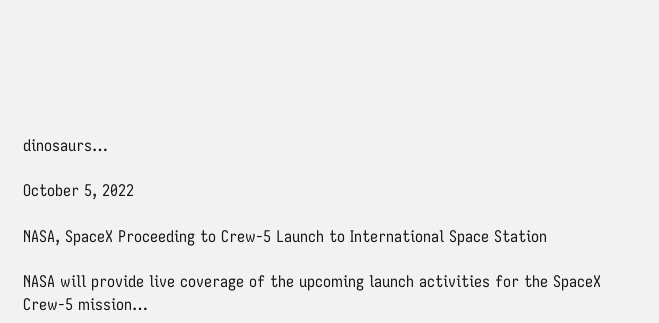dinosaurs…

October 5, 2022

NASA, SpaceX Proceeding to Crew-5 Launch to International Space Station

NASA will provide live coverage of the upcoming launch activities for the SpaceX Crew-5 mission…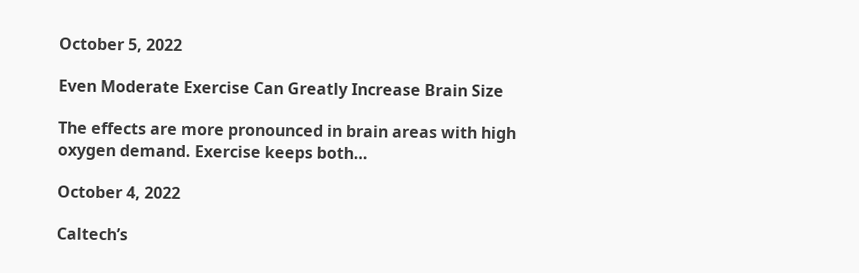October 5, 2022

Even Moderate Exercise Can Greatly Increase Brain Size

The effects are more pronounced in brain areas with high oxygen demand. Exercise keeps both…

October 4, 2022

Caltech’s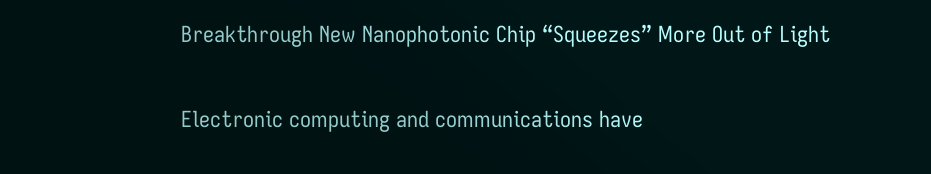Breakthrough New Nanophotonic Chip “Squeezes” More Out of Light

Electronic computing and communications have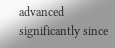advanced significantly since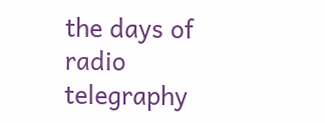the days of radio telegraphy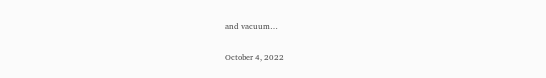and vacuum…

October 4, 2022